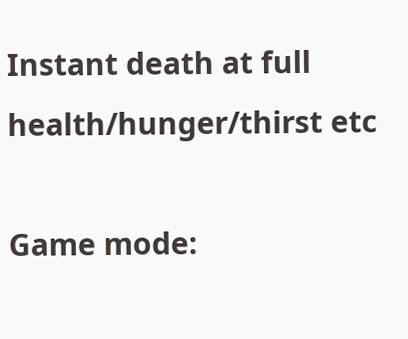Instant death at full health/hunger/thirst etc

Game mode: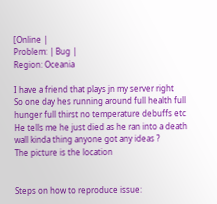[Online |
Problem: | Bug |
Region: Oceania

I have a friend that plays jn my server right
So one day hes running around full health full hunger full thirst no temperature debuffs etc
He tells me he just died as he ran into a death wall kinda thing anyone got any ideas ?
The picture is the location


Steps on how to reproduce issue: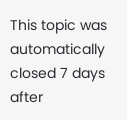This topic was automatically closed 7 days after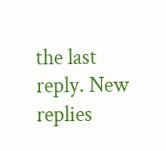the last reply. New replies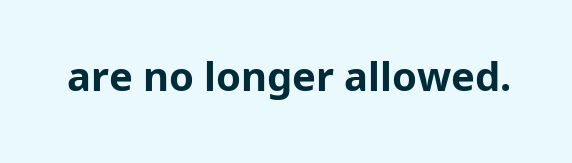are no longer allowed.